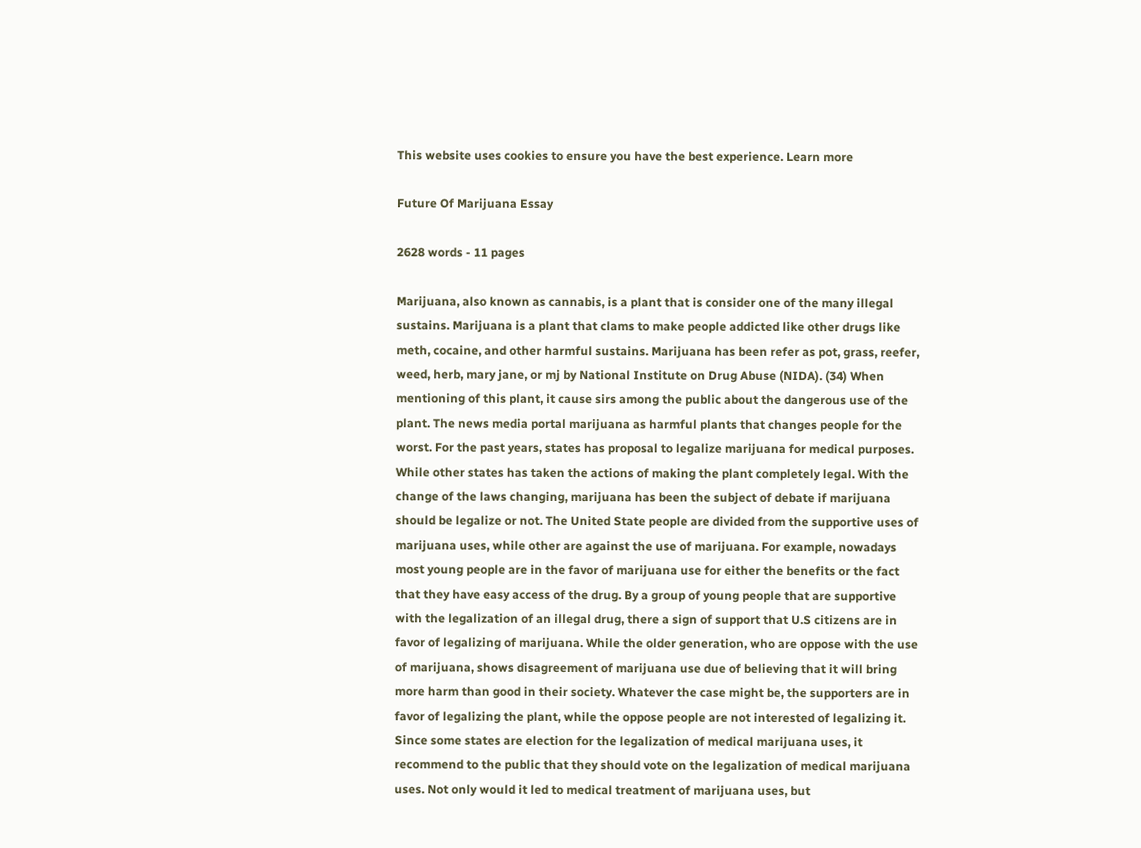This website uses cookies to ensure you have the best experience. Learn more

Future Of Marijuana Essay

2628 words - 11 pages

Marijuana, also known as cannabis, is a plant that is consider one of the many illegal sustains. Marijuana is a plant that clams to make people addicted like other drugs like meth, cocaine, and other harmful sustains. Marijuana has been refer as pot, grass, reefer, weed, herb, mary jane, or mj by National Institute on Drug Abuse (NIDA). (34) When mentioning of this plant, it cause sirs among the public about the dangerous use of the plant. The news media portal marijuana as harmful plants that changes people for the worst. For the past years, states has proposal to legalize marijuana for medical purposes. While other states has taken the actions of making the plant completely legal. With the change of the laws changing, marijuana has been the subject of debate if marijuana should be legalize or not. The United State people are divided from the supportive uses of marijuana uses, while other are against the use of marijuana. For example, nowadays most young people are in the favor of marijuana use for either the benefits or the fact that they have easy access of the drug. By a group of young people that are supportive with the legalization of an illegal drug, there a sign of support that U.S citizens are in favor of legalizing of marijuana. While the older generation, who are oppose with the use of marijuana, shows disagreement of marijuana use due of believing that it will bring more harm than good in their society. Whatever the case might be, the supporters are in favor of legalizing the plant, while the oppose people are not interested of legalizing it. Since some states are election for the legalization of medical marijuana uses, it recommend to the public that they should vote on the legalization of medical marijuana uses. Not only would it led to medical treatment of marijuana uses, but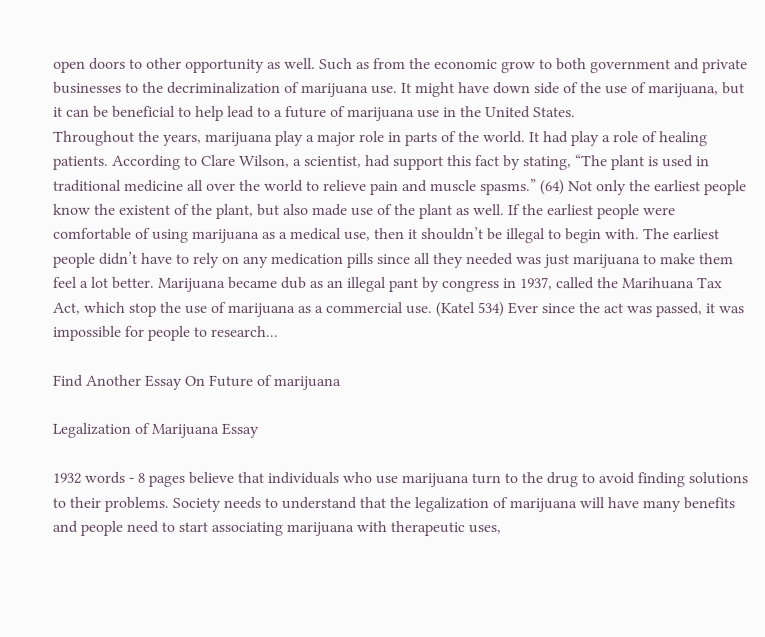open doors to other opportunity as well. Such as from the economic grow to both government and private businesses to the decriminalization of marijuana use. It might have down side of the use of marijuana, but it can be beneficial to help lead to a future of marijuana use in the United States.
Throughout the years, marijuana play a major role in parts of the world. It had play a role of healing patients. According to Clare Wilson, a scientist, had support this fact by stating, “The plant is used in traditional medicine all over the world to relieve pain and muscle spasms.” (64) Not only the earliest people know the existent of the plant, but also made use of the plant as well. If the earliest people were comfortable of using marijuana as a medical use, then it shouldn’t be illegal to begin with. The earliest people didn’t have to rely on any medication pills since all they needed was just marijuana to make them feel a lot better. Marijuana became dub as an illegal pant by congress in 1937, called the Marihuana Tax Act, which stop the use of marijuana as a commercial use. (Katel 534) Ever since the act was passed, it was impossible for people to research...

Find Another Essay On Future of marijuana

Legalization of Marijuana Essay

1932 words - 8 pages believe that individuals who use marijuana turn to the drug to avoid finding solutions to their problems. Society needs to understand that the legalization of marijuana will have many benefits and people need to start associating marijuana with therapeutic uses,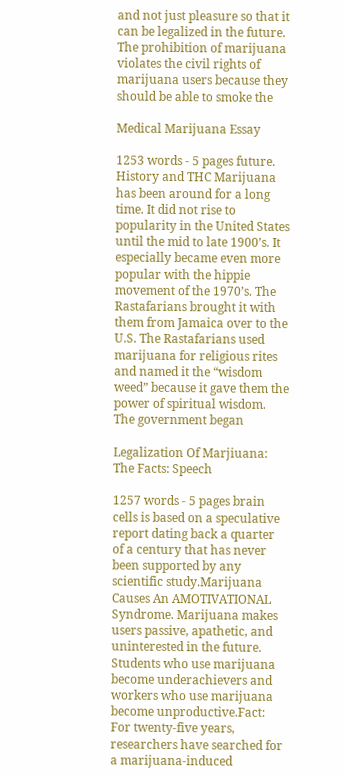and not just pleasure so that it can be legalized in the future.      The prohibition of marijuana violates the civil rights of marijuana users because they should be able to smoke the

Medical Marijuana Essay

1253 words - 5 pages future. History and THC Marijuana has been around for a long time. It did not rise to popularity in the United States until the mid to late 1900’s. It especially became even more popular with the hippie movement of the 1970’s. The Rastafarians brought it with them from Jamaica over to the U.S. The Rastafarians used marijuana for religious rites and named it the “wisdom weed” because it gave them the power of spiritual wisdom. The government began

Legalization Of Marjiuana: The Facts: Speech

1257 words - 5 pages brain cells is based on a speculative report dating back a quarter of a century that has never been supported by any scientific study.Marijuana Causes An AMOTIVATIONAL Syndrome. Marijuana makes users passive, apathetic, and uninterested in the future. Students who use marijuana become underachievers and workers who use marijuana become unproductive.Fact: For twenty-five years, researchers have searched for a marijuana-induced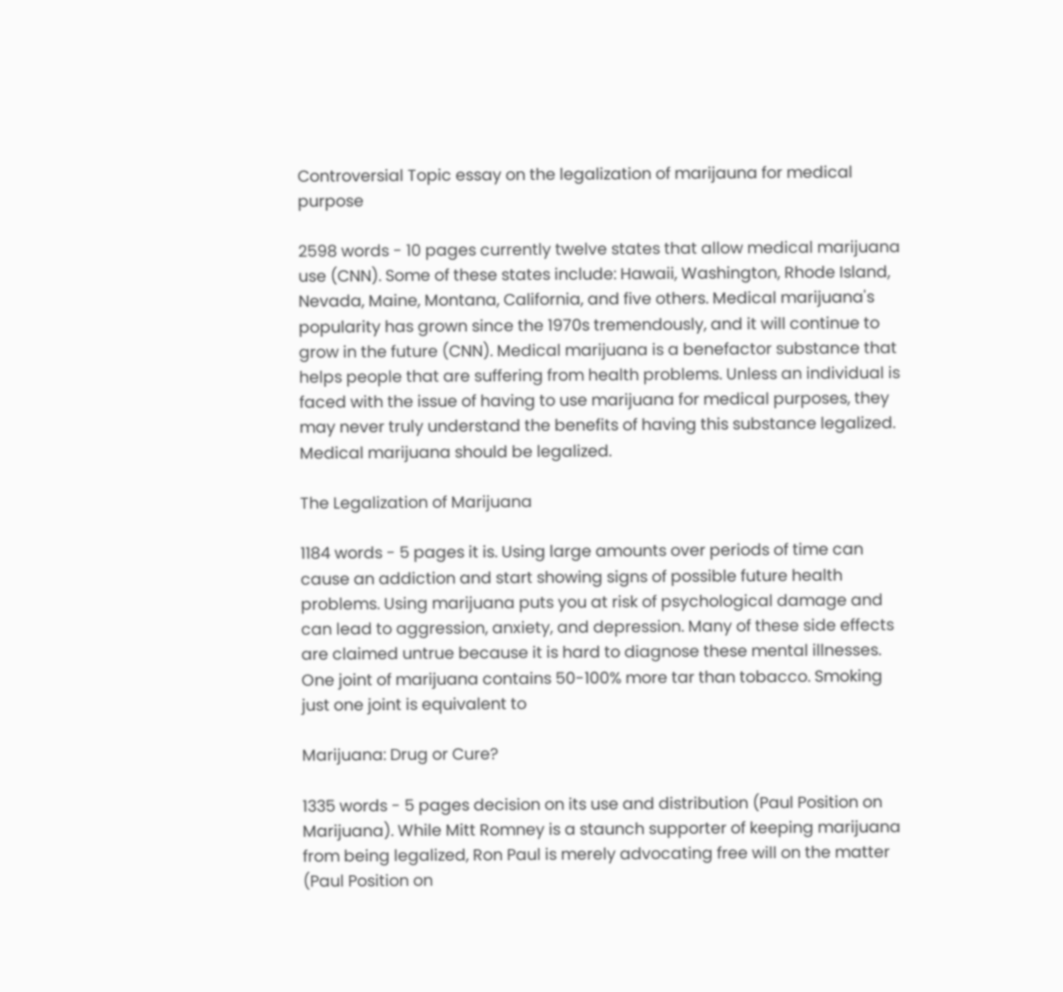Controversial Topic essay on the legalization of marijauna for medical purpose

2598 words - 10 pages currently twelve states that allow medical marijuana use (CNN). Some of these states include: Hawaii, Washington, Rhode Island, Nevada, Maine, Montana, California, and five others. Medical marijuana's popularity has grown since the 1970s tremendously, and it will continue to grow in the future (CNN). Medical marijuana is a benefactor substance that helps people that are suffering from health problems. Unless an individual is faced with the issue of having to use marijuana for medical purposes, they may never truly understand the benefits of having this substance legalized. Medical marijuana should be legalized.

The Legalization of Marijuana

1184 words - 5 pages it is. Using large amounts over periods of time can cause an addiction and start showing signs of possible future health problems. Using marijuana puts you at risk of psychological damage and can lead to aggression, anxiety, and depression. Many of these side effects are claimed untrue because it is hard to diagnose these mental illnesses. One joint of marijuana contains 50-100% more tar than tobacco. Smoking just one joint is equivalent to

Marijuana: Drug or Cure?

1335 words - 5 pages decision on its use and distribution (Paul Position on Marijuana). While Mitt Romney is a staunch supporter of keeping marijuana from being legalized, Ron Paul is merely advocating free will on the matter (Paul Position on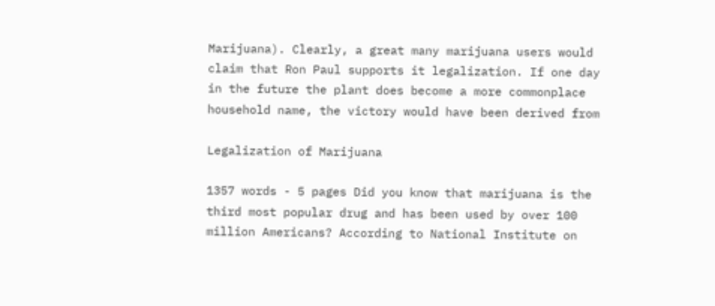Marijuana). Clearly, a great many marijuana users would claim that Ron Paul supports it legalization. If one day in the future the plant does become a more commonplace household name, the victory would have been derived from

Legalization of Marijuana

1357 words - 5 pages Did you know that marijuana is the third most popular drug and has been used by over 100 million Americans? According to National Institute on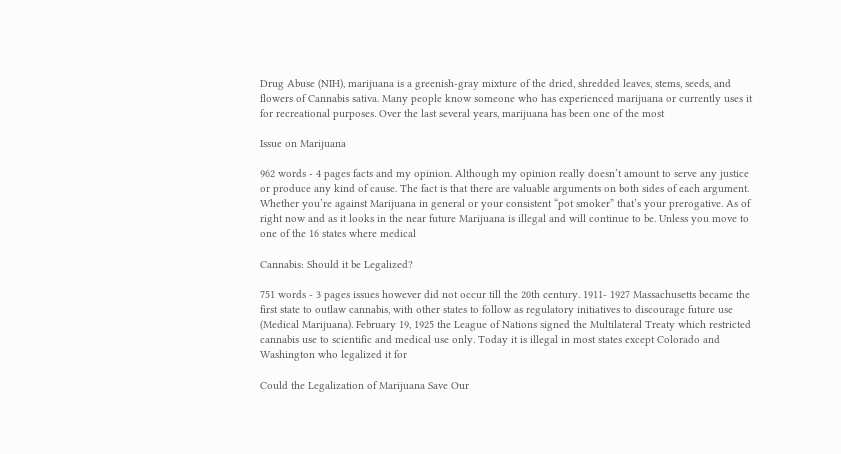Drug Abuse (NIH), marijuana is a greenish-gray mixture of the dried, shredded leaves, stems, seeds, and flowers of Cannabis sativa. Many people know someone who has experienced marijuana or currently uses it for recreational purposes. Over the last several years, marijuana has been one of the most

Issue on Marijuana

962 words - 4 pages facts and my opinion. Although my opinion really doesn’t amount to serve any justice or produce any kind of cause. The fact is that there are valuable arguments on both sides of each argument. Whether you’re against Marijuana in general or your consistent “pot smoker” that’s your prerogative. As of right now and as it looks in the near future Marijuana is illegal and will continue to be. Unless you move to one of the 16 states where medical

Cannabis: Should it be Legalized?

751 words - 3 pages issues however did not occur till the 20th century. 1911- 1927 Massachusetts became the first state to outlaw cannabis, with other states to follow as regulatory initiatives to discourage future use (Medical Marijuana). February 19, 1925 the League of Nations signed the Multilateral Treaty which restricted cannabis use to scientific and medical use only. Today it is illegal in most states except Colorado and Washington who legalized it for

Could the Legalization of Marijuana Save Our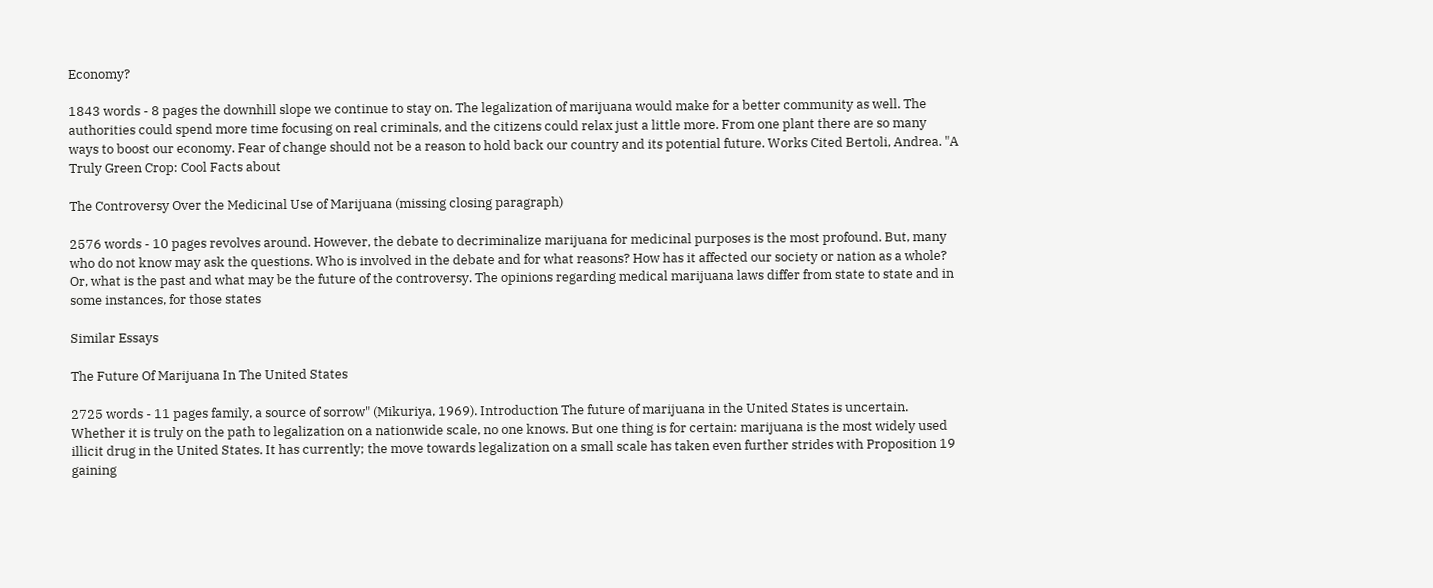Economy?

1843 words - 8 pages the downhill slope we continue to stay on. The legalization of marijuana would make for a better community as well. The authorities could spend more time focusing on real criminals, and the citizens could relax just a little more. From one plant there are so many ways to boost our economy. Fear of change should not be a reason to hold back our country and its potential future. Works Cited Bertoli, Andrea. "A Truly Green Crop: Cool Facts about

The Controversy Over the Medicinal Use of Marijuana (missing closing paragraph)

2576 words - 10 pages revolves around. However, the debate to decriminalize marijuana for medicinal purposes is the most profound. But, many who do not know may ask the questions. Who is involved in the debate and for what reasons? How has it affected our society or nation as a whole? Or, what is the past and what may be the future of the controversy. The opinions regarding medical marijuana laws differ from state to state and in some instances, for those states

Similar Essays

The Future Of Marijuana In The United States

2725 words - 11 pages family, a source of sorrow" (Mikuriya, 1969). Introduction The future of marijuana in the United States is uncertain. Whether it is truly on the path to legalization on a nationwide scale, no one knows. But one thing is for certain: marijuana is the most widely used illicit drug in the United States. It has currently; the move towards legalization on a small scale has taken even further strides with Proposition 19 gaining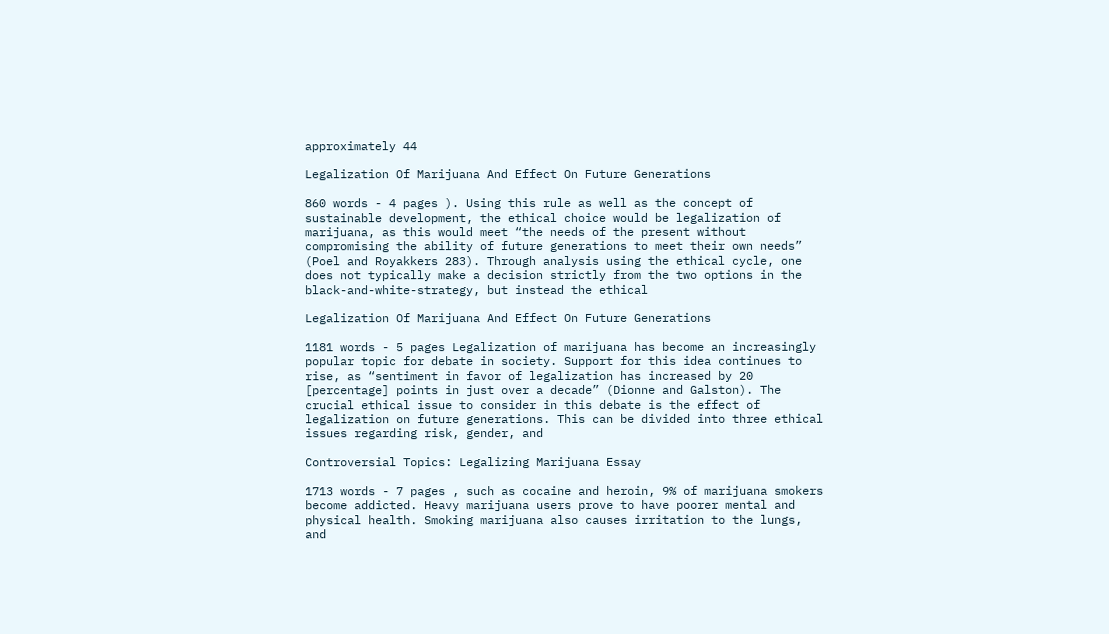approximately 44

Legalization Of Marijuana And Effect On Future Generations

860 words - 4 pages ). Using this rule as well as the concept of sustainable development, the ethical choice would be legalization of marijuana, as this would meet “the needs of the present without compromising the ability of future generations to meet their own needs” (Poel and Royakkers 283). Through analysis using the ethical cycle, one does not typically make a decision strictly from the two options in the black-and-white-strategy, but instead the ethical

Legalization Of Marijuana And Effect On Future Generations

1181 words - 5 pages Legalization of marijuana has become an increasingly popular topic for debate in society. Support for this idea continues to rise, as “sentiment in favor of legalization has increased by 20 [percentage] points in just over a decade” (Dionne and Galston). The crucial ethical issue to consider in this debate is the effect of legalization on future generations. This can be divided into three ethical issues regarding risk, gender, and

Controversial Topics: Legalizing Marijuana Essay

1713 words - 7 pages , such as cocaine and heroin, 9% of marijuana smokers become addicted. Heavy marijuana users prove to have poorer mental and physical health. Smoking marijuana also causes irritation to the lungs, and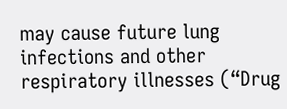may cause future lung infections and other respiratory illnesses (“Drug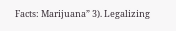Facts: Marijuana” 3). Legalizing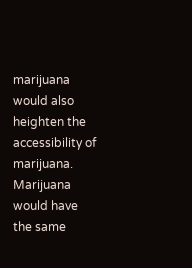marijuana would also heighten the accessibility of marijuana. Marijuana would have the same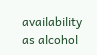availability as alcohol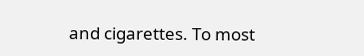and cigarettes. To most